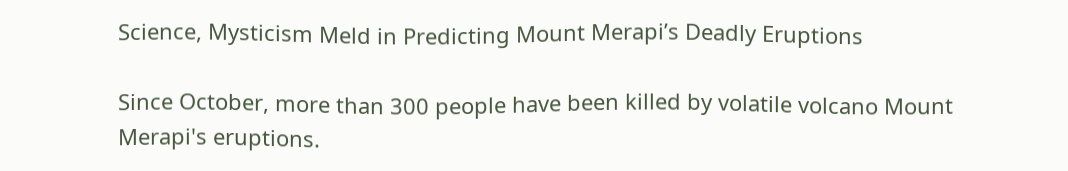Science, Mysticism Meld in Predicting Mount Merapi’s Deadly Eruptions

Since October, more than 300 people have been killed by volatile volcano Mount Merapi's eruptions.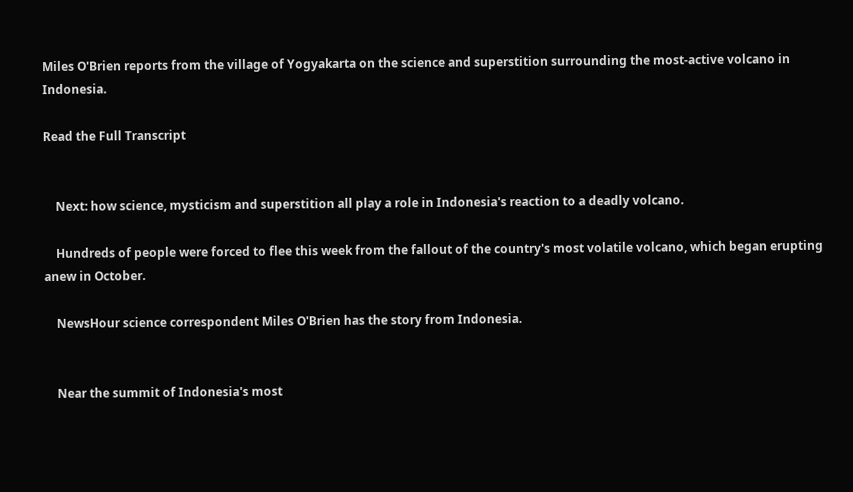Miles O'Brien reports from the village of Yogyakarta on the science and superstition surrounding the most-active volcano in Indonesia.

Read the Full Transcript


    Next: how science, mysticism and superstition all play a role in Indonesia's reaction to a deadly volcano.

    Hundreds of people were forced to flee this week from the fallout of the country's most volatile volcano, which began erupting anew in October.

    NewsHour science correspondent Miles O'Brien has the story from Indonesia.


    Near the summit of Indonesia's most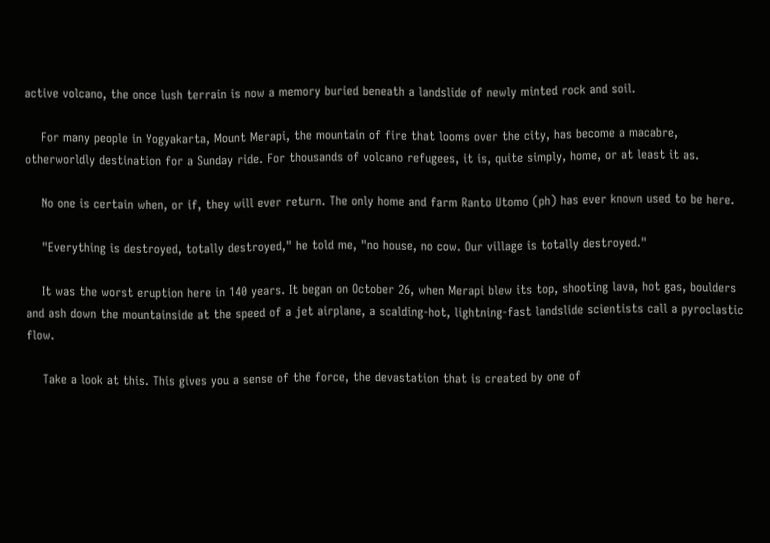active volcano, the once lush terrain is now a memory buried beneath a landslide of newly minted rock and soil.

    For many people in Yogyakarta, Mount Merapi, the mountain of fire that looms over the city, has become a macabre, otherworldly destination for a Sunday ride. For thousands of volcano refugees, it is, quite simply, home, or at least it as.

    No one is certain when, or if, they will ever return. The only home and farm Ranto Utomo (ph) has ever known used to be here.

    "Everything is destroyed, totally destroyed," he told me, "no house, no cow. Our village is totally destroyed."

    It was the worst eruption here in 140 years. It began on October 26, when Merapi blew its top, shooting lava, hot gas, boulders and ash down the mountainside at the speed of a jet airplane, a scalding-hot, lightning-fast landslide scientists call a pyroclastic flow.

    Take a look at this. This gives you a sense of the force, the devastation that is created by one of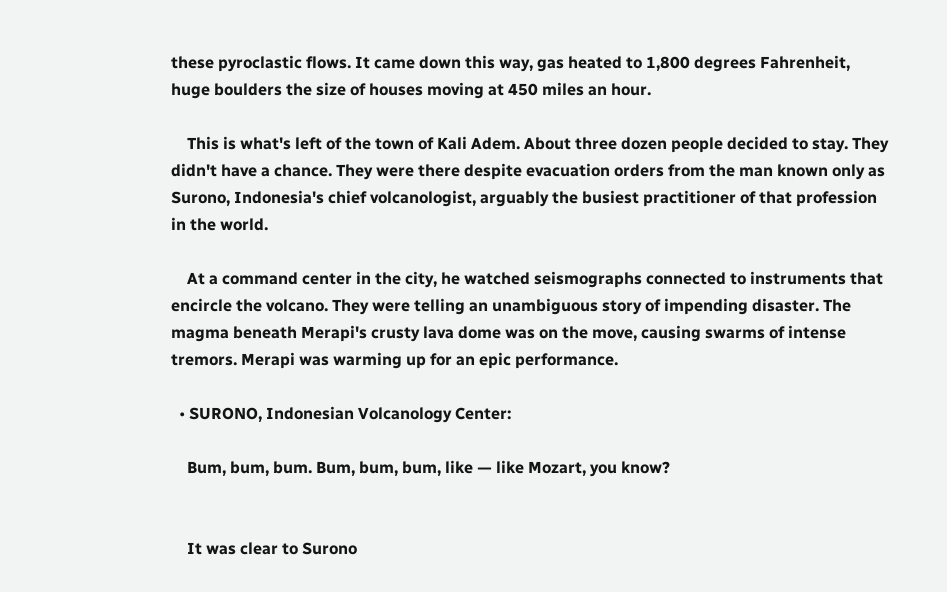these pyroclastic flows. It came down this way, gas heated to 1,800 degrees Fahrenheit, huge boulders the size of houses moving at 450 miles an hour.

    This is what's left of the town of Kali Adem. About three dozen people decided to stay. They didn't have a chance. They were there despite evacuation orders from the man known only as Surono, Indonesia's chief volcanologist, arguably the busiest practitioner of that profession in the world.

    At a command center in the city, he watched seismographs connected to instruments that encircle the volcano. They were telling an unambiguous story of impending disaster. The magma beneath Merapi's crusty lava dome was on the move, causing swarms of intense tremors. Merapi was warming up for an epic performance.

  • SURONO, Indonesian Volcanology Center:

    Bum, bum, bum. Bum, bum, bum, like — like Mozart, you know?


    It was clear to Surono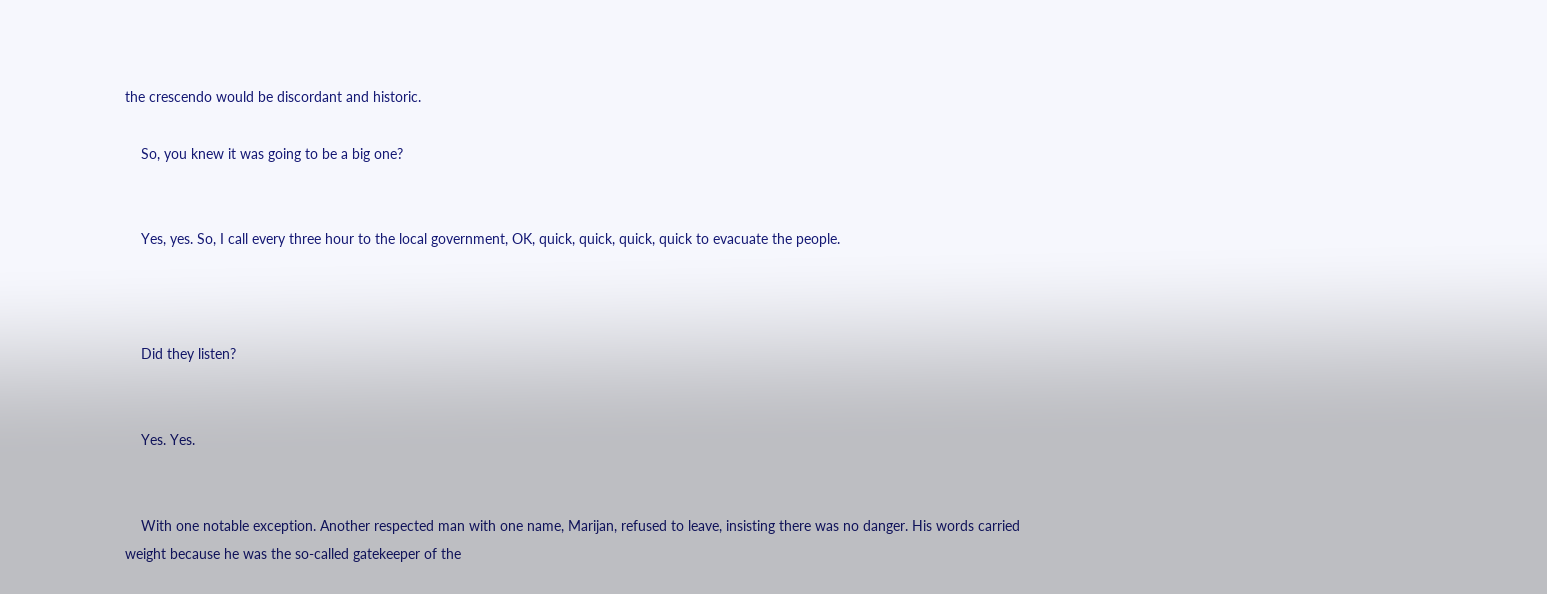the crescendo would be discordant and historic.

    So, you knew it was going to be a big one?


    Yes, yes. So, I call every three hour to the local government, OK, quick, quick, quick, quick to evacuate the people.



    Did they listen?


    Yes. Yes.


    With one notable exception. Another respected man with one name, Marijan, refused to leave, insisting there was no danger. His words carried weight because he was the so-called gatekeeper of the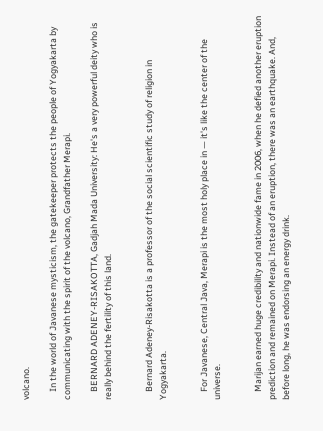volcano.

    In the world of Javanese mysticism, the gatekeeper protects the people of Yogyakarta by communicating with the spirit of the volcano, Grandfather Merapi.

    BERNARD ADENEY-RISAKOTTA, Gadjah Mada University: He's a very powerful deity who is really behind the fertility of this land.


    Bernard Adeney-Risakotta is a professor of the social scientific study of religion in Yogyakarta.


    For Javanese, Central Java, Merapi is the most holy place in — it's like the center of the universe.


    Marijan earned huge credibility and nationwide fame in 2006, when he defied another eruption prediction and remained on Merapi. Instead of an eruption, there was an earthquake. And, before long, he was endorsing an energy drink.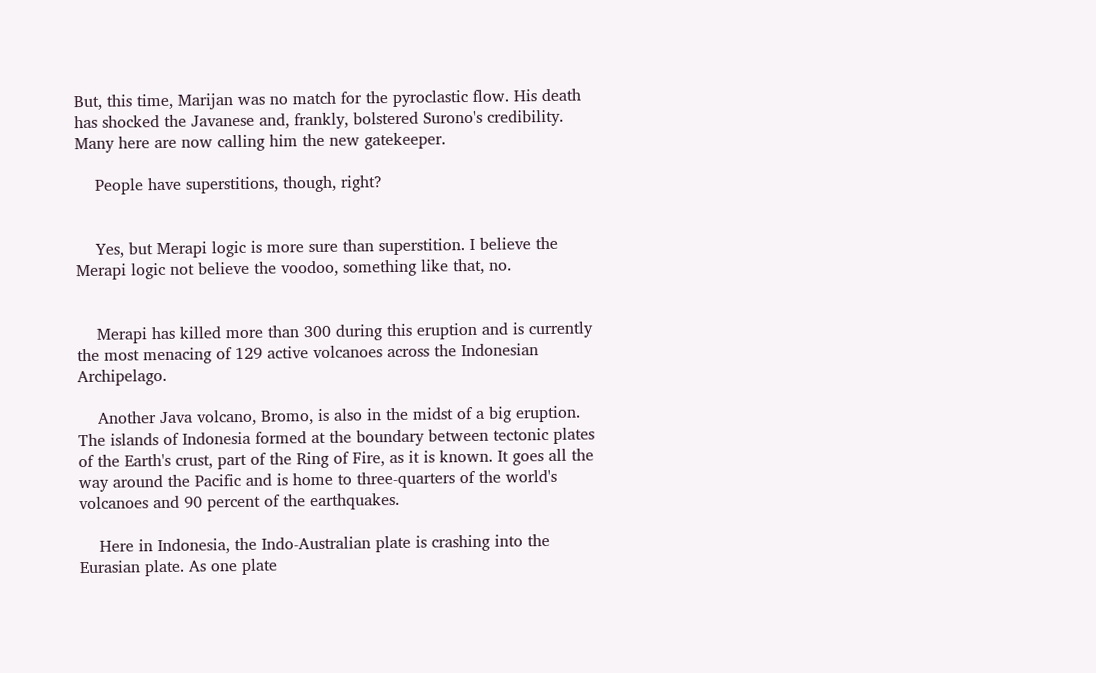But, this time, Marijan was no match for the pyroclastic flow. His death has shocked the Javanese and, frankly, bolstered Surono's credibility. Many here are now calling him the new gatekeeper.

    People have superstitions, though, right?


    Yes, but Merapi logic is more sure than superstition. I believe the Merapi logic not believe the voodoo, something like that, no.


    Merapi has killed more than 300 during this eruption and is currently the most menacing of 129 active volcanoes across the Indonesian Archipelago.

    Another Java volcano, Bromo, is also in the midst of a big eruption. The islands of Indonesia formed at the boundary between tectonic plates of the Earth's crust, part of the Ring of Fire, as it is known. It goes all the way around the Pacific and is home to three-quarters of the world's volcanoes and 90 percent of the earthquakes.

    Here in Indonesia, the Indo-Australian plate is crashing into the Eurasian plate. As one plate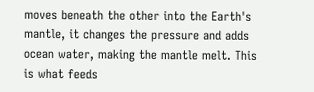moves beneath the other into the Earth's mantle, it changes the pressure and adds ocean water, making the mantle melt. This is what feeds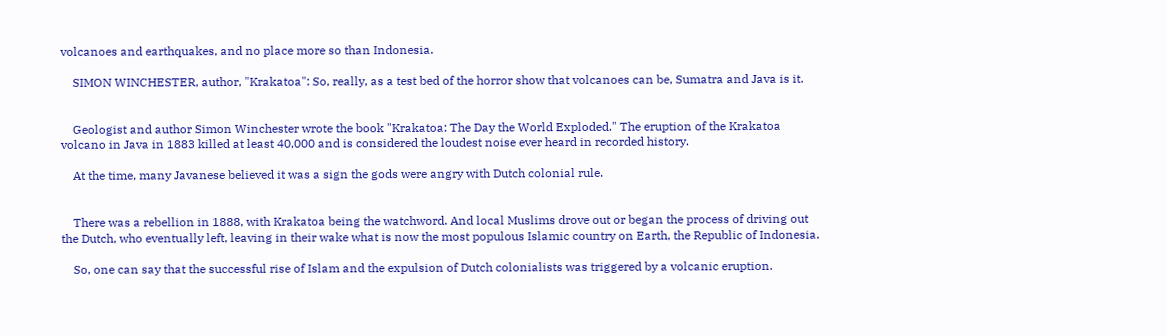volcanoes and earthquakes, and no place more so than Indonesia.

    SIMON WINCHESTER, author, "Krakatoa": So, really, as a test bed of the horror show that volcanoes can be, Sumatra and Java is it.


    Geologist and author Simon Winchester wrote the book "Krakatoa: The Day the World Exploded." The eruption of the Krakatoa volcano in Java in 1883 killed at least 40,000 and is considered the loudest noise ever heard in recorded history.

    At the time, many Javanese believed it was a sign the gods were angry with Dutch colonial rule.


    There was a rebellion in 1888, with Krakatoa being the watchword. And local Muslims drove out or began the process of driving out the Dutch, who eventually left, leaving in their wake what is now the most populous Islamic country on Earth, the Republic of Indonesia.

    So, one can say that the successful rise of Islam and the expulsion of Dutch colonialists was triggered by a volcanic eruption.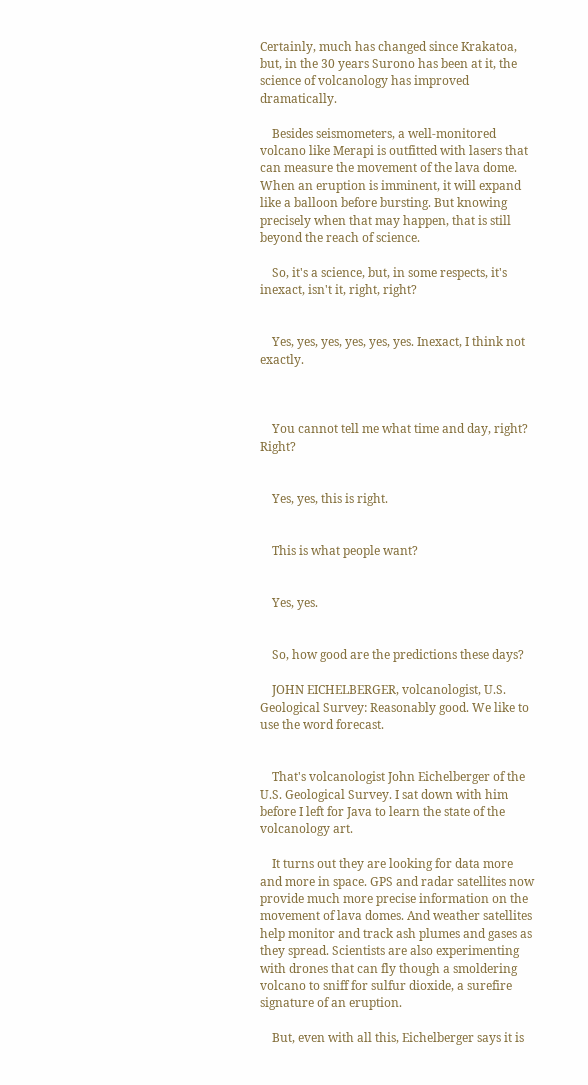Certainly, much has changed since Krakatoa, but, in the 30 years Surono has been at it, the science of volcanology has improved dramatically.

    Besides seismometers, a well-monitored volcano like Merapi is outfitted with lasers that can measure the movement of the lava dome. When an eruption is imminent, it will expand like a balloon before bursting. But knowing precisely when that may happen, that is still beyond the reach of science.

    So, it's a science, but, in some respects, it's inexact, isn't it, right, right?


    Yes, yes, yes, yes, yes, yes. Inexact, I think not exactly.



    You cannot tell me what time and day, right? Right?


    Yes, yes, this is right.


    This is what people want?


    Yes, yes.


    So, how good are the predictions these days?

    JOHN EICHELBERGER, volcanologist, U.S. Geological Survey: Reasonably good. We like to use the word forecast.


    That's volcanologist John Eichelberger of the U.S. Geological Survey. I sat down with him before I left for Java to learn the state of the volcanology art.

    It turns out they are looking for data more and more in space. GPS and radar satellites now provide much more precise information on the movement of lava domes. And weather satellites help monitor and track ash plumes and gases as they spread. Scientists are also experimenting with drones that can fly though a smoldering volcano to sniff for sulfur dioxide, a surefire signature of an eruption.

    But, even with all this, Eichelberger says it is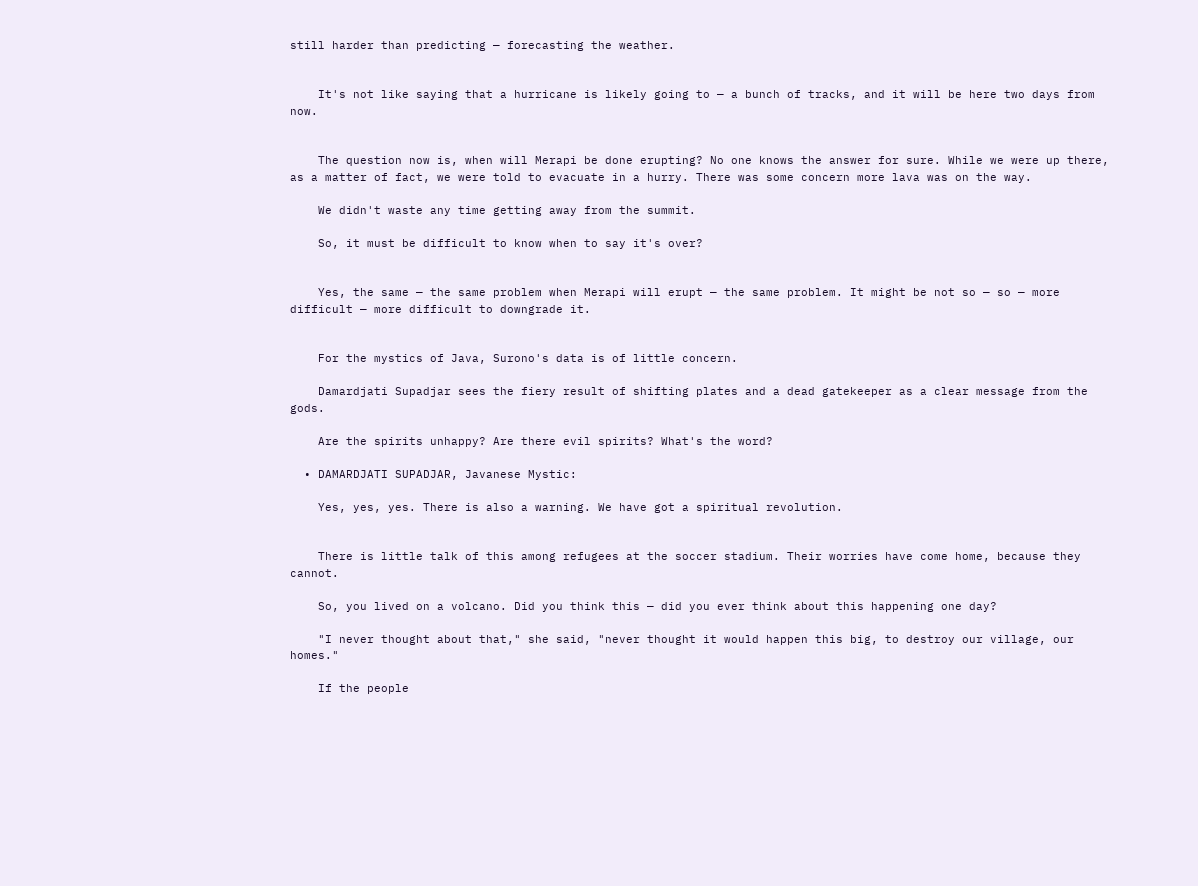still harder than predicting — forecasting the weather.


    It's not like saying that a hurricane is likely going to — a bunch of tracks, and it will be here two days from now.


    The question now is, when will Merapi be done erupting? No one knows the answer for sure. While we were up there, as a matter of fact, we were told to evacuate in a hurry. There was some concern more lava was on the way.

    We didn't waste any time getting away from the summit.

    So, it must be difficult to know when to say it's over?


    Yes, the same — the same problem when Merapi will erupt — the same problem. It might be not so — so — more difficult — more difficult to downgrade it.


    For the mystics of Java, Surono's data is of little concern.

    Damardjati Supadjar sees the fiery result of shifting plates and a dead gatekeeper as a clear message from the gods.

    Are the spirits unhappy? Are there evil spirits? What's the word?

  • DAMARDJATI SUPADJAR, Javanese Mystic:

    Yes, yes, yes. There is also a warning. We have got a spiritual revolution.


    There is little talk of this among refugees at the soccer stadium. Their worries have come home, because they cannot.

    So, you lived on a volcano. Did you think this — did you ever think about this happening one day?

    "I never thought about that," she said, "never thought it would happen this big, to destroy our village, our homes."

    If the people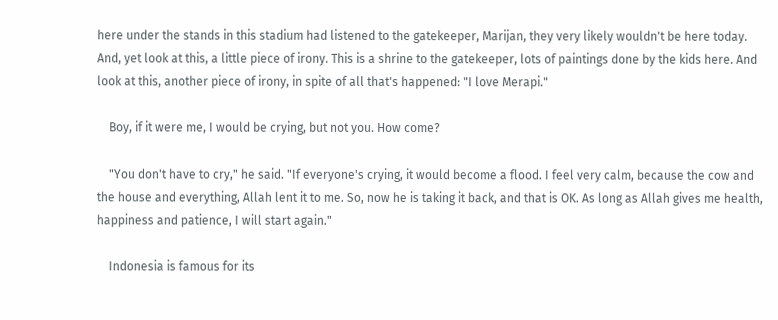here under the stands in this stadium had listened to the gatekeeper, Marijan, they very likely wouldn't be here today. And, yet look at this, a little piece of irony. This is a shrine to the gatekeeper, lots of paintings done by the kids here. And look at this, another piece of irony, in spite of all that's happened: "I love Merapi."

    Boy, if it were me, I would be crying, but not you. How come?

    "You don't have to cry," he said. "If everyone's crying, it would become a flood. I feel very calm, because the cow and the house and everything, Allah lent it to me. So, now he is taking it back, and that is OK. As long as Allah gives me health, happiness and patience, I will start again."

    Indonesia is famous for its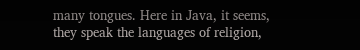many tongues. Here in Java, it seems, they speak the languages of religion,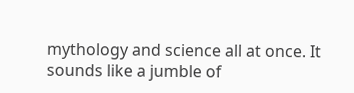mythology and science all at once. It sounds like a jumble of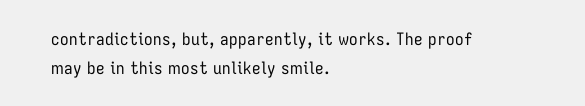contradictions, but, apparently, it works. The proof may be in this most unlikely smile.